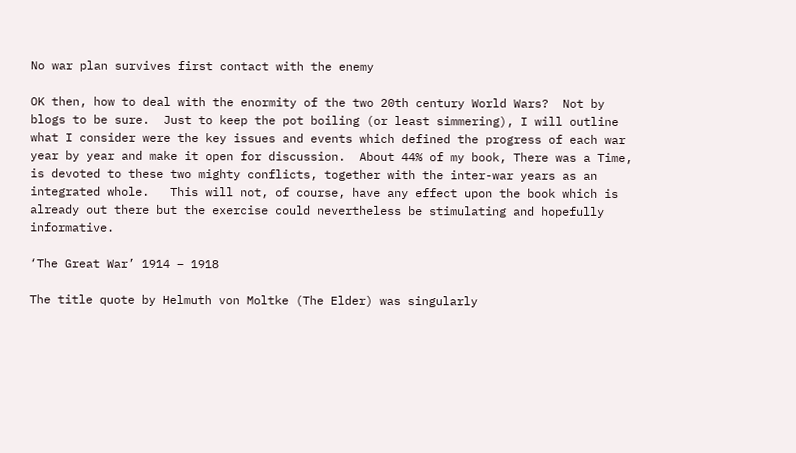No war plan survives first contact with the enemy

OK then, how to deal with the enormity of the two 20th century World Wars?  Not by blogs to be sure.  Just to keep the pot boiling (or least simmering), I will outline what I consider were the key issues and events which defined the progress of each war year by year and make it open for discussion.  About 44% of my book, There was a Time, is devoted to these two mighty conflicts, together with the inter-war years as an integrated whole.   This will not, of course, have any effect upon the book which is already out there but the exercise could nevertheless be stimulating and hopefully informative.

‘The Great War’ 1914 – 1918

The title quote by Helmuth von Moltke (The Elder) was singularly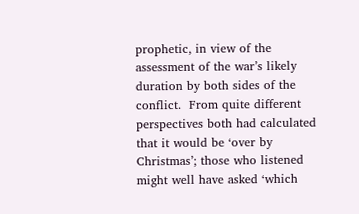prophetic, in view of the assessment of the war’s likely duration by both sides of the conflict.  From quite different perspectives both had calculated that it would be ‘over by Christmas’; those who listened might well have asked ‘which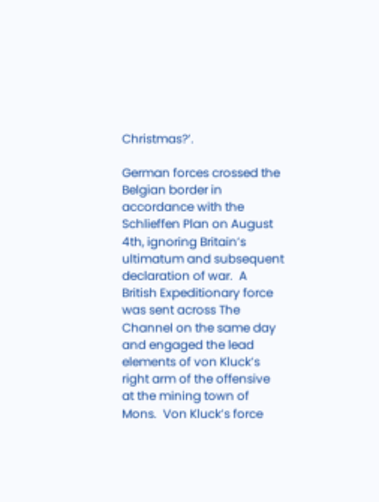Christmas?’.

German forces crossed the Belgian border in accordance with the Schlieffen Plan on August 4th, ignoring Britain’s ultimatum and subsequent declaration of war.  A British Expeditionary force was sent across The Channel on the same day and engaged the lead elements of von Kluck’s right arm of the offensive at the mining town of Mons.  Von Kluck’s force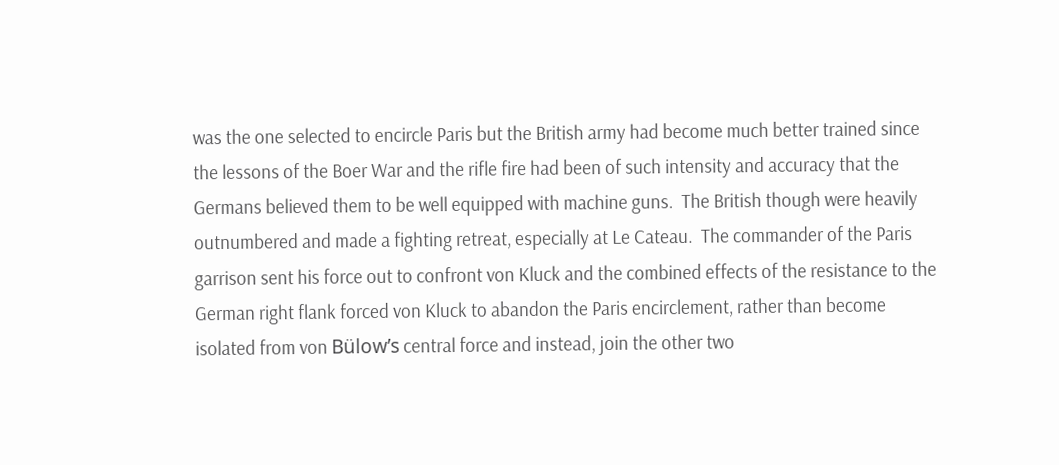was the one selected to encircle Paris but the British army had become much better trained since the lessons of the Boer War and the rifle fire had been of such intensity and accuracy that the Germans believed them to be well equipped with machine guns.  The British though were heavily outnumbered and made a fighting retreat, especially at Le Cateau.  The commander of the Paris garrison sent his force out to confront von Kluck and the combined effects of the resistance to the German right flank forced von Kluck to abandon the Paris encirclement, rather than become isolated from von Bülow’s central force and instead, join the other two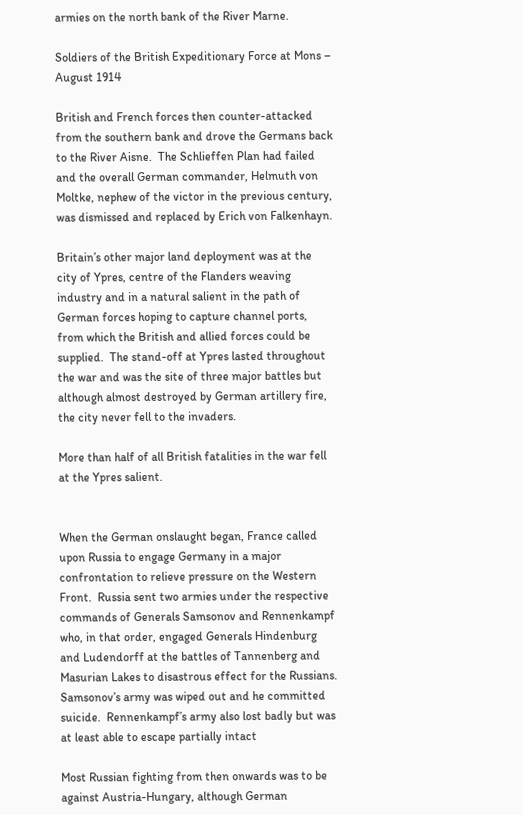armies on the north bank of the River Marne.

Soldiers of the British Expeditionary Force at Mons – August 1914

British and French forces then counter-attacked from the southern bank and drove the Germans back to the River Aisne.  The Schlieffen Plan had failed and the overall German commander, Helmuth von Moltke, nephew of the victor in the previous century, was dismissed and replaced by Erich von Falkenhayn.

Britain’s other major land deployment was at the city of Ypres, centre of the Flanders weaving industry and in a natural salient in the path of German forces hoping to capture channel ports, from which the British and allied forces could be supplied.  The stand-off at Ypres lasted throughout the war and was the site of three major battles but although almost destroyed by German artillery fire, the city never fell to the invaders.

More than half of all British fatalities in the war fell at the Ypres salient.


When the German onslaught began, France called upon Russia to engage Germany in a major confrontation to relieve pressure on the Western Front.  Russia sent two armies under the respective commands of Generals Samsonov and Rennenkampf who, in that order, engaged Generals Hindenburg and Ludendorff at the battles of Tannenberg and Masurian Lakes to disastrous effect for the Russians.  Samsonov’s army was wiped out and he committed suicide.  Rennenkampf’s army also lost badly but was at least able to escape partially intact

Most Russian fighting from then onwards was to be against Austria-Hungary, although German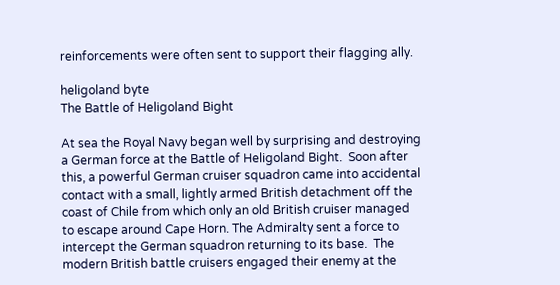reinforcements were often sent to support their flagging ally.

heligoland byte
The Battle of Heligoland Bight

At sea the Royal Navy began well by surprising and destroying a German force at the Battle of Heligoland Bight.  Soon after this, a powerful German cruiser squadron came into accidental contact with a small, lightly armed British detachment off the coast of Chile from which only an old British cruiser managed to escape around Cape Horn. The Admiralty sent a force to intercept the German squadron returning to its base.  The modern British battle cruisers engaged their enemy at the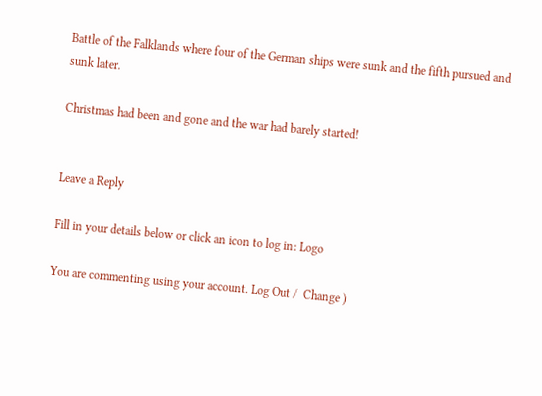Battle of the Falklands where four of the German ships were sunk and the fifth pursued and sunk later.

Christmas had been and gone and the war had barely started!


Leave a Reply

Fill in your details below or click an icon to log in: Logo

You are commenting using your account. Log Out /  Change )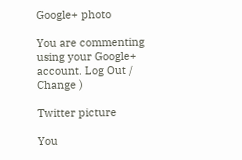Google+ photo

You are commenting using your Google+ account. Log Out /  Change )

Twitter picture

You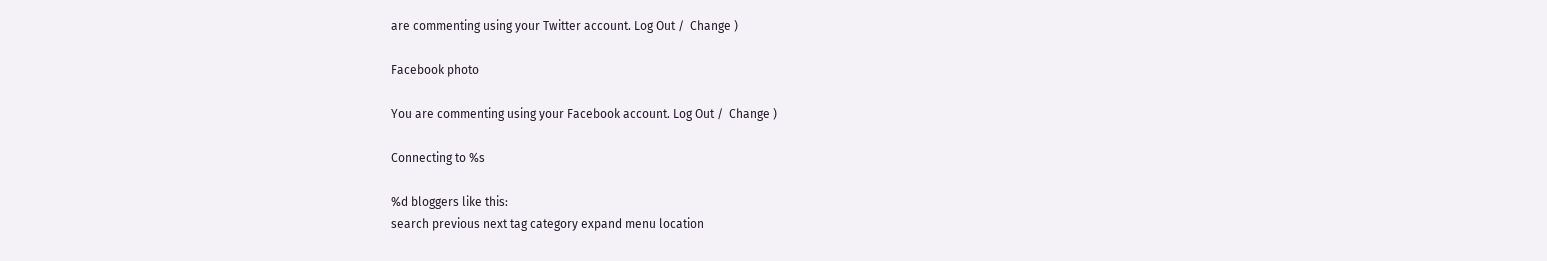are commenting using your Twitter account. Log Out /  Change )

Facebook photo

You are commenting using your Facebook account. Log Out /  Change )

Connecting to %s

%d bloggers like this:
search previous next tag category expand menu location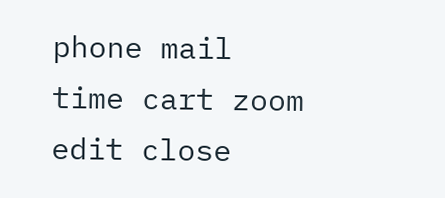phone mail time cart zoom edit close